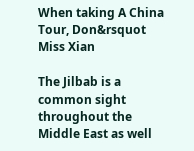When taking A China Tour, Don&rsquot Miss Xian

The Jilbab is a common sight throughout the Middle East as well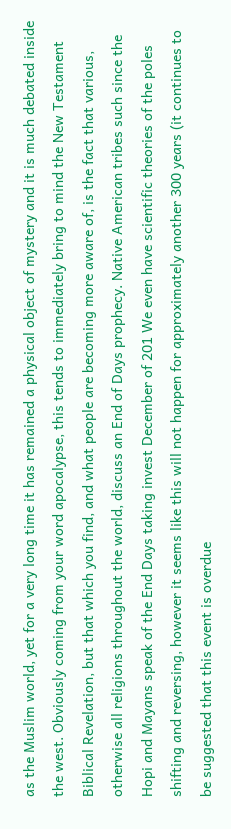as the Muslim world, yet for a very long time it has remained a physical object of mystery and it is much debated inside the west. Obviously coming from your word apocalypse, this tends to immediately bring to mind the New Testament Biblical Revelation, but that which you find, and what people are becoming more aware of, is the fact that various, otherwise all religions throughout the world, discuss an End of Days prophecy. Native American tribes such since the Hopi and Mayans speak of the End Days taking invest December of 201 We even have scientific theories of the poles shifting and reversing, however it seems like this will not happen for approximately another 300 years (it continues to be suggested that this event is overdue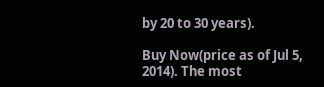by 20 to 30 years).

Buy Now(price as of Jul 5, 2014). The most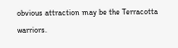obvious attraction may be the Terracotta warriors.